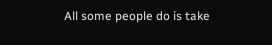All some people do is take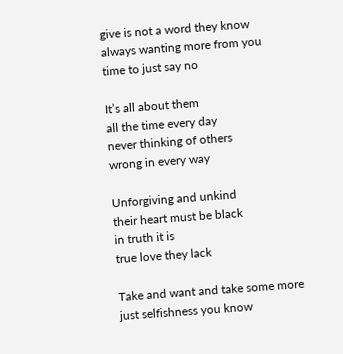give is not a word they know
always wanting more from you
time to just say no

It’s all about them
all the time every day
never thinking of others
wrong in every way

Unforgiving and unkind
their heart must be black
in truth it is
true love they lack

Take and want and take some more
just selfishness you know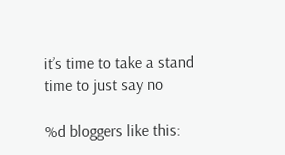it’s time to take a stand
time to just say no

%d bloggers like this: